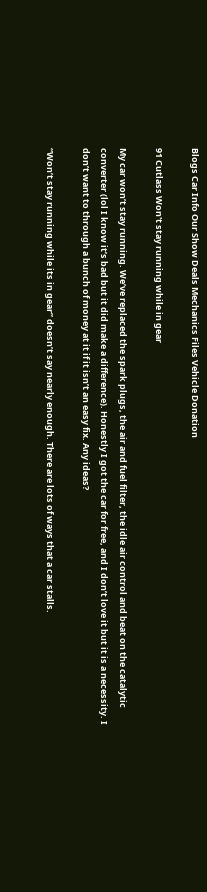Blogs Car Info Our Show Deals Mechanics Files Vehicle Donation

91 Cutlass Won't stay running while in gear

My car won’t stay running. We’ve replaced the spark plugs, the air and fuel filter, the idle air control and beat on the catalytic converter (lol I know it’s bad but it did make a difference). Honestly I got the car for free, and I don’t love it but it is a necessity. I don’t want to through a bunch of money at it if it isn’t an easy fix. Any ideas?

“Won’t stay running while its in gear” doesn’t say nearly enough. There are lots of ways that a car stalls.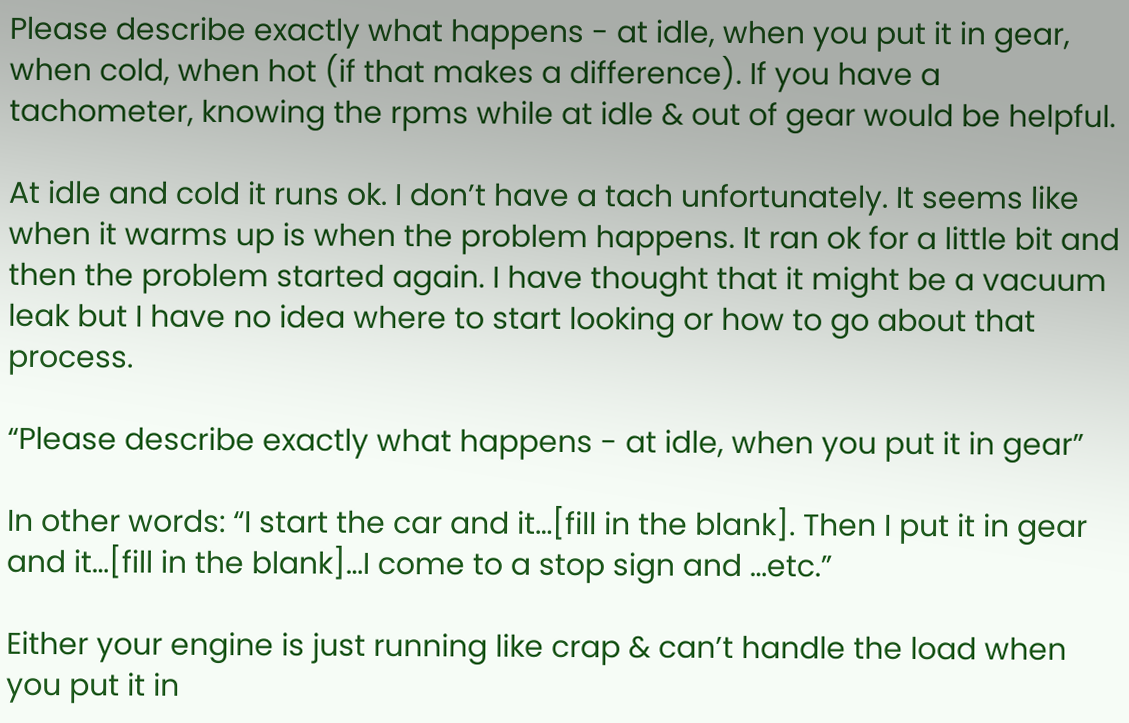Please describe exactly what happens - at idle, when you put it in gear, when cold, when hot (if that makes a difference). If you have a tachometer, knowing the rpms while at idle & out of gear would be helpful.

At idle and cold it runs ok. I don’t have a tach unfortunately. It seems like when it warms up is when the problem happens. It ran ok for a little bit and then the problem started again. I have thought that it might be a vacuum leak but I have no idea where to start looking or how to go about that process.

“Please describe exactly what happens - at idle, when you put it in gear”

In other words: “I start the car and it…[fill in the blank]. Then I put it in gear and it…[fill in the blank]…I come to a stop sign and …etc.”

Either your engine is just running like crap & can’t handle the load when you put it in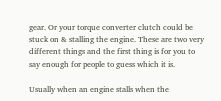gear. Or your torque converter clutch could be stuck on & stalling the engine. These are two very different things and the first thing is for you to say enough for people to guess which it is.

Usually when an engine stalls when the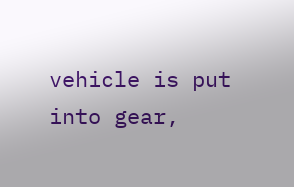vehicle is put into gear,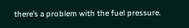there’s a problem with the fuel pressure.